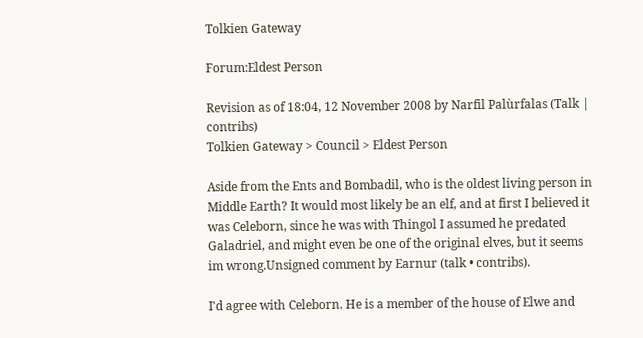Tolkien Gateway

Forum:Eldest Person

Revision as of 18:04, 12 November 2008 by Narfil Palùrfalas (Talk | contribs)
Tolkien Gateway > Council > Eldest Person

Aside from the Ents and Bombadil, who is the oldest living person in Middle Earth? It would most likely be an elf, and at first I believed it was Celeborn, since he was with Thingol I assumed he predated Galadriel, and might even be one of the original elves, but it seems im wrong.Unsigned comment by Earnur (talk • contribs).

I'd agree with Celeborn. He is a member of the house of Elwe and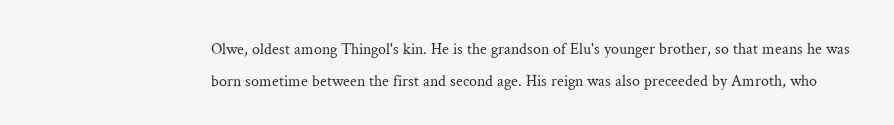Olwe, oldest among Thingol's kin. He is the grandson of Elu's younger brother, so that means he was born sometime between the first and second age. His reign was also preceeded by Amroth, who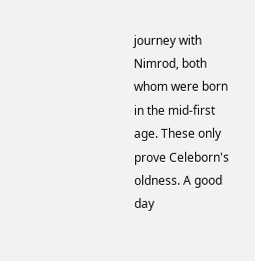journey with Nimrod, both whom were born in the mid-first age. These only prove Celeborn's oldness. A good day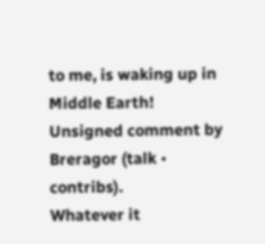to me, is waking up in Middle Earth! Unsigned comment by Breragor (talk • contribs).
Whatever it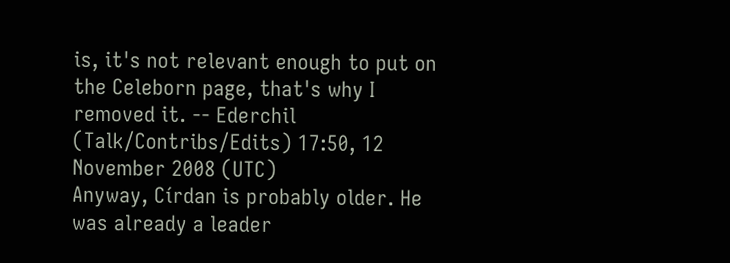is, it's not relevant enough to put on the Celeborn page, that's why I removed it. -- Ederchil (Talk/Contribs/Edits) 17:50, 12 November 2008 (UTC)
Anyway, Círdan is probably older. He was already a leader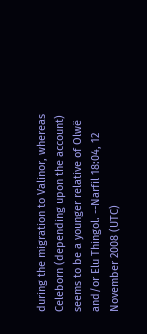during the migration to Valinor, whereas Celeborn (depending upon the account) seems to be a younger relative of Olwë and/or Elu Thingol. --Narfil 18:04, 12 November 2008 (UTC)